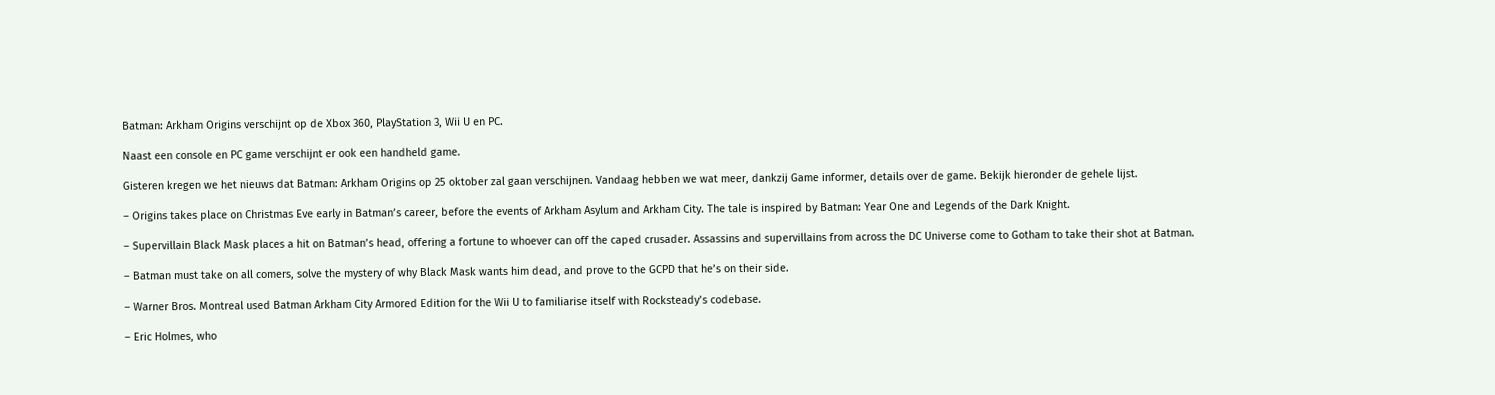Batman: Arkham Origins verschijnt op de Xbox 360, PlayStation 3, Wii U en PC.

Naast een console en PC game verschijnt er ook een handheld game.

Gisteren kregen we het nieuws dat Batman: Arkham Origins op 25 oktober zal gaan verschijnen. Vandaag hebben we wat meer, dankzij Game informer, details over de game. Bekijk hieronder de gehele lijst.

– Origins takes place on Christmas Eve early in Batman’s career, before the events of Arkham Asylum and Arkham City. The tale is inspired by Batman: Year One and Legends of the Dark Knight.

– Supervillain Black Mask places a hit on Batman’s head, offering a fortune to whoever can off the caped crusader. Assassins and supervillains from across the DC Universe come to Gotham to take their shot at Batman.

– Batman must take on all comers, solve the mystery of why Black Mask wants him dead, and prove to the GCPD that he’s on their side.

– Warner Bros. Montreal used Batman Arkham City Armored Edition for the Wii U to familiarise itself with Rocksteady’s codebase.

– Eric Holmes, who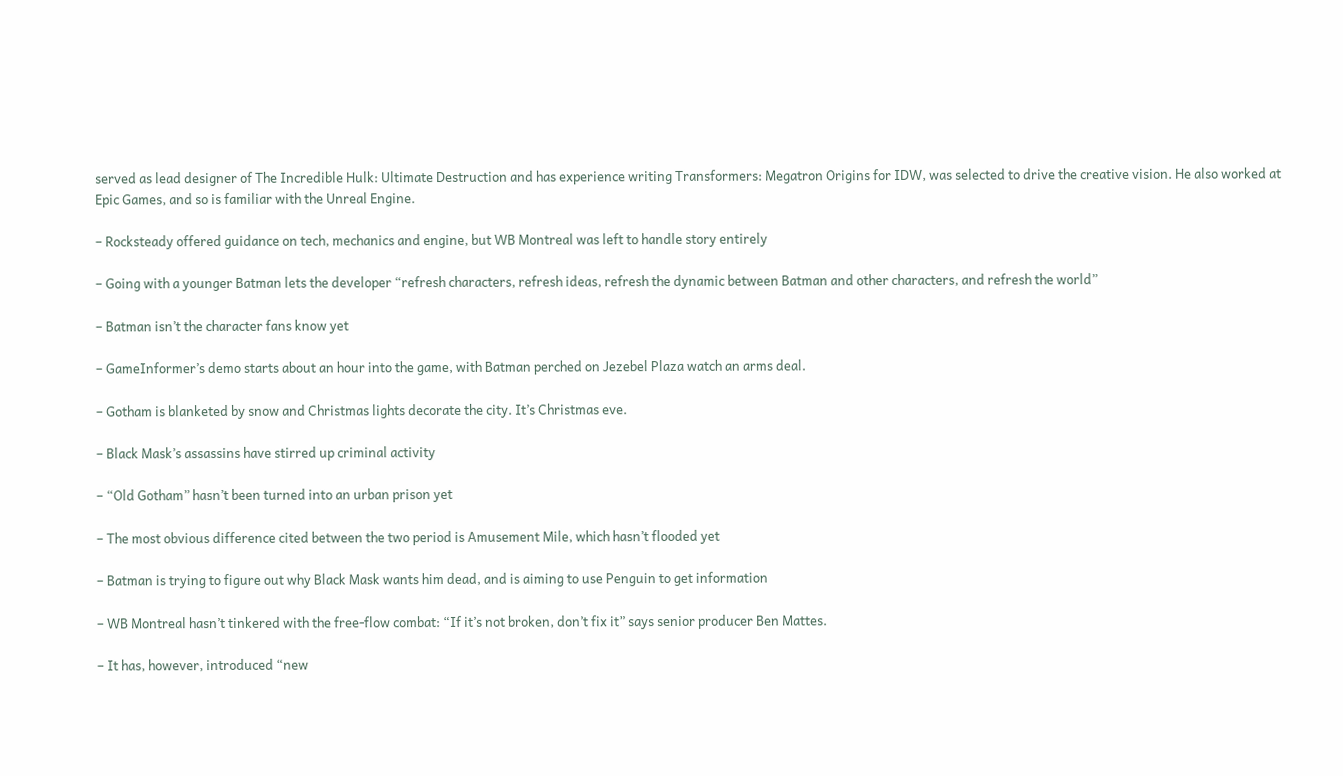served as lead designer of The Incredible Hulk: Ultimate Destruction and has experience writing Transformers: Megatron Origins for IDW, was selected to drive the creative vision. He also worked at Epic Games, and so is familiar with the Unreal Engine.

– Rocksteady offered guidance on tech, mechanics and engine, but WB Montreal was left to handle story entirely

– Going with a younger Batman lets the developer “refresh characters, refresh ideas, refresh the dynamic between Batman and other characters, and refresh the world”

– Batman isn’t the character fans know yet

– GameInformer’s demo starts about an hour into the game, with Batman perched on Jezebel Plaza watch an arms deal.

– Gotham is blanketed by snow and Christmas lights decorate the city. It’s Christmas eve.

– Black Mask’s assassins have stirred up criminal activity

– “Old Gotham” hasn’t been turned into an urban prison yet

– The most obvious difference cited between the two period is Amusement Mile, which hasn’t flooded yet

– Batman is trying to figure out why Black Mask wants him dead, and is aiming to use Penguin to get information

– WB Montreal hasn’t tinkered with the free-flow combat: “If it’s not broken, don’t fix it” says senior producer Ben Mattes.

– It has, however, introduced “new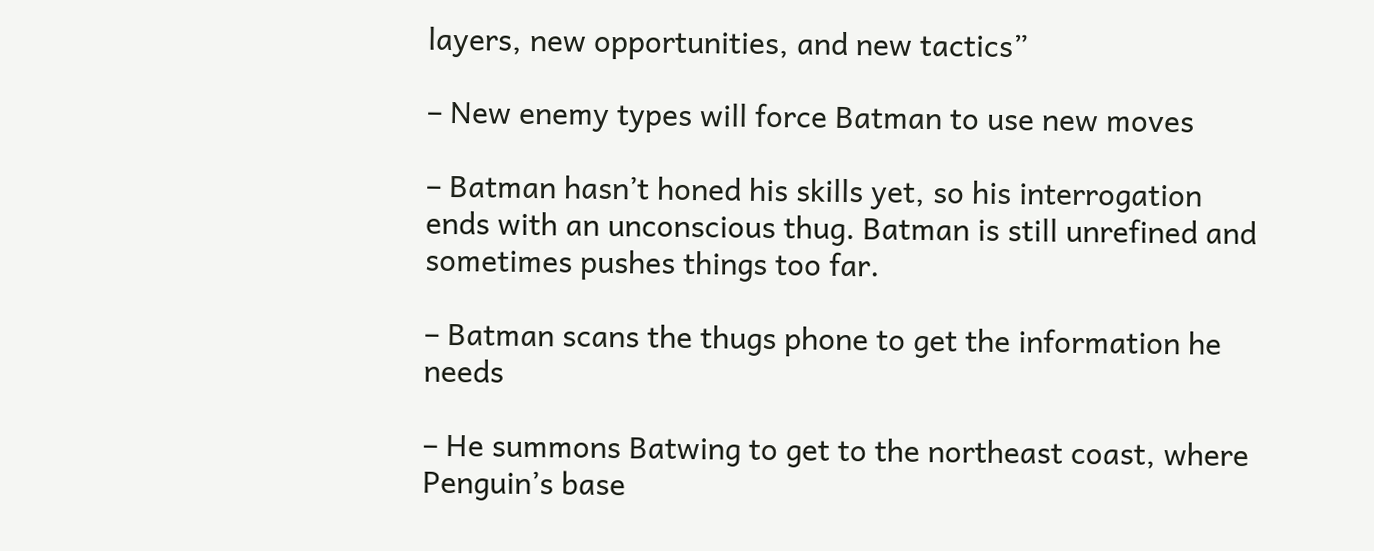layers, new opportunities, and new tactics”

– New enemy types will force Batman to use new moves

– Batman hasn’t honed his skills yet, so his interrogation ends with an unconscious thug. Batman is still unrefined and sometimes pushes things too far.

– Batman scans the thugs phone to get the information he needs

– He summons Batwing to get to the northeast coast, where Penguin’s base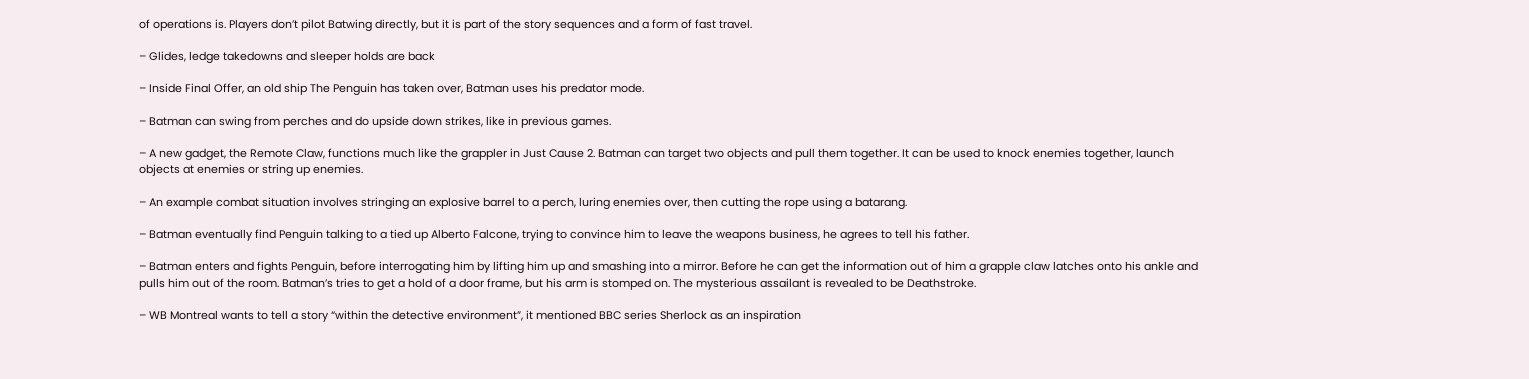of operations is. Players don’t pilot Batwing directly, but it is part of the story sequences and a form of fast travel.

– Glides, ledge takedowns and sleeper holds are back

– Inside Final Offer, an old ship The Penguin has taken over, Batman uses his predator mode.

– Batman can swing from perches and do upside down strikes, like in previous games.

– A new gadget, the Remote Claw, functions much like the grappler in Just Cause 2. Batman can target two objects and pull them together. It can be used to knock enemies together, launch objects at enemies or string up enemies.

– An example combat situation involves stringing an explosive barrel to a perch, luring enemies over, then cutting the rope using a batarang.

– Batman eventually find Penguin talking to a tied up Alberto Falcone, trying to convince him to leave the weapons business, he agrees to tell his father.

– Batman enters and fights Penguin, before interrogating him by lifting him up and smashing into a mirror. Before he can get the information out of him a grapple claw latches onto his ankle and pulls him out of the room. Batman’s tries to get a hold of a door frame, but his arm is stomped on. The mysterious assailant is revealed to be Deathstroke.

– WB Montreal wants to tell a story “within the detective environment”, it mentioned BBC series Sherlock as an inspiration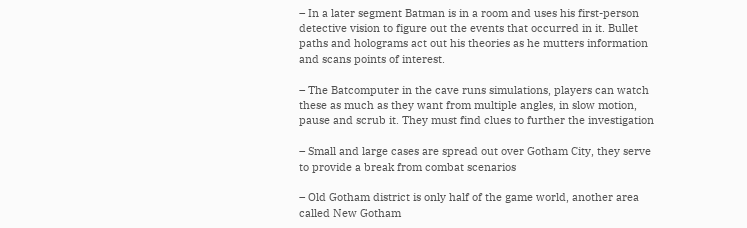– In a later segment Batman is in a room and uses his first-person detective vision to figure out the events that occurred in it. Bullet paths and holograms act out his theories as he mutters information and scans points of interest.

– The Batcomputer in the cave runs simulations, players can watch these as much as they want from multiple angles, in slow motion, pause and scrub it. They must find clues to further the investigation

– Small and large cases are spread out over Gotham City, they serve to provide a break from combat scenarios

– Old Gotham district is only half of the game world, another area called New Gotham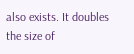also exists. It doubles the size of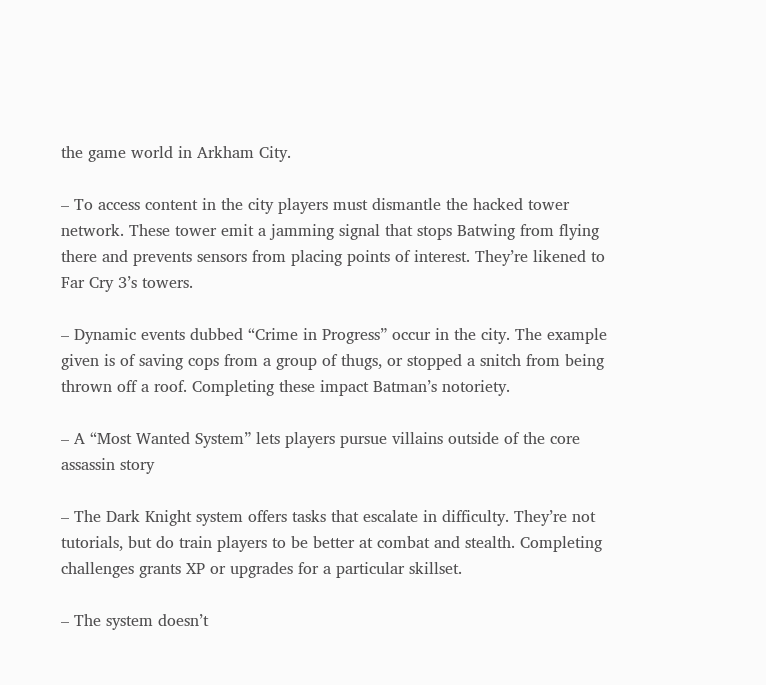the game world in Arkham City.

– To access content in the city players must dismantle the hacked tower network. These tower emit a jamming signal that stops Batwing from flying there and prevents sensors from placing points of interest. They’re likened to Far Cry 3’s towers.

– Dynamic events dubbed “Crime in Progress” occur in the city. The example given is of saving cops from a group of thugs, or stopped a snitch from being thrown off a roof. Completing these impact Batman’s notoriety.

– A “Most Wanted System” lets players pursue villains outside of the core assassin story

– The Dark Knight system offers tasks that escalate in difficulty. They’re not tutorials, but do train players to be better at combat and stealth. Completing challenges grants XP or upgrades for a particular skillset.

– The system doesn’t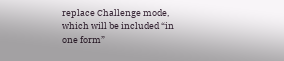replace Challenge mode, which will be included “in one form”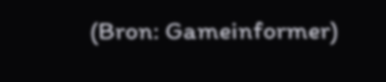(Bron: Gameinformer)